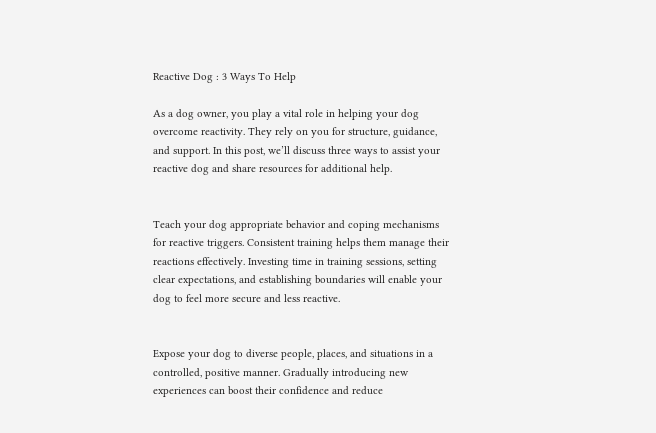Reactive Dog : 3 Ways To Help

As a dog owner, you play a vital role in helping your dog overcome reactivity. They rely on you for structure, guidance, and support. In this post, we’ll discuss three ways to assist your reactive dog and share resources for additional help.


Teach your dog appropriate behavior and coping mechanisms for reactive triggers. Consistent training helps them manage their reactions effectively. Investing time in training sessions, setting clear expectations, and establishing boundaries will enable your dog to feel more secure and less reactive.


Expose your dog to diverse people, places, and situations in a controlled, positive manner. Gradually introducing new experiences can boost their confidence and reduce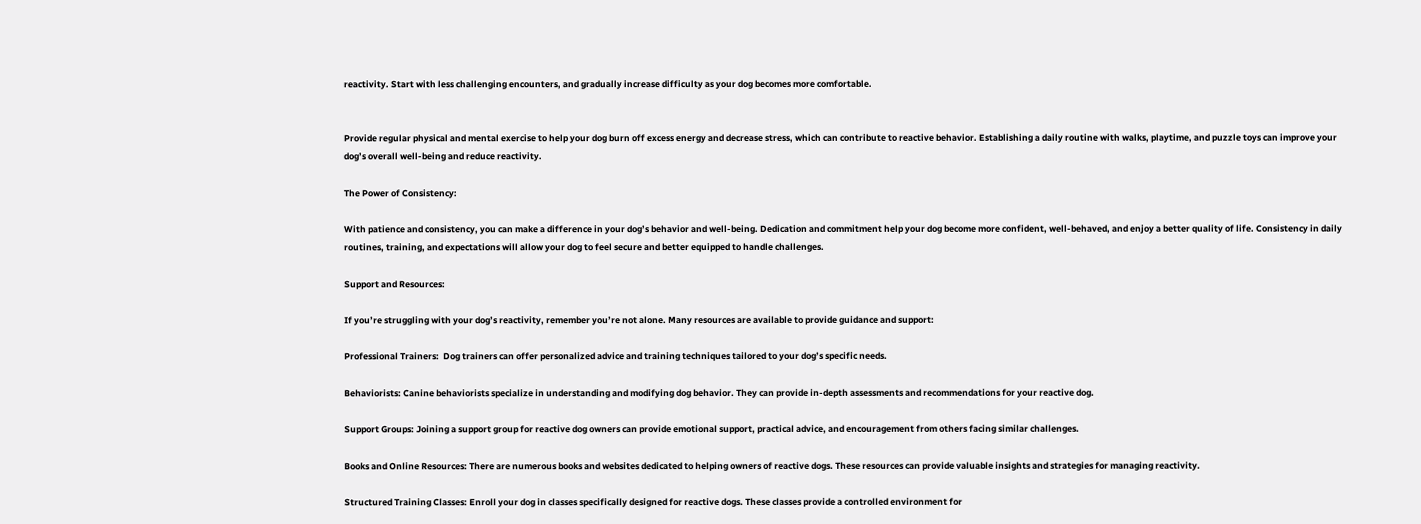reactivity. Start with less challenging encounters, and gradually increase difficulty as your dog becomes more comfortable.


Provide regular physical and mental exercise to help your dog burn off excess energy and decrease stress, which can contribute to reactive behavior. Establishing a daily routine with walks, playtime, and puzzle toys can improve your dog’s overall well-being and reduce reactivity.

The Power of Consistency:

With patience and consistency, you can make a difference in your dog’s behavior and well-being. Dedication and commitment help your dog become more confident, well-behaved, and enjoy a better quality of life. Consistency in daily routines, training, and expectations will allow your dog to feel secure and better equipped to handle challenges.

Support and Resources:

If you’re struggling with your dog’s reactivity, remember you’re not alone. Many resources are available to provide guidance and support:

Professional Trainers:  Dog trainers can offer personalized advice and training techniques tailored to your dog’s specific needs.

Behaviorists: Canine behaviorists specialize in understanding and modifying dog behavior. They can provide in-depth assessments and recommendations for your reactive dog.

Support Groups: Joining a support group for reactive dog owners can provide emotional support, practical advice, and encouragement from others facing similar challenges.

Books and Online Resources: There are numerous books and websites dedicated to helping owners of reactive dogs. These resources can provide valuable insights and strategies for managing reactivity.

Structured Training Classes: Enroll your dog in classes specifically designed for reactive dogs. These classes provide a controlled environment for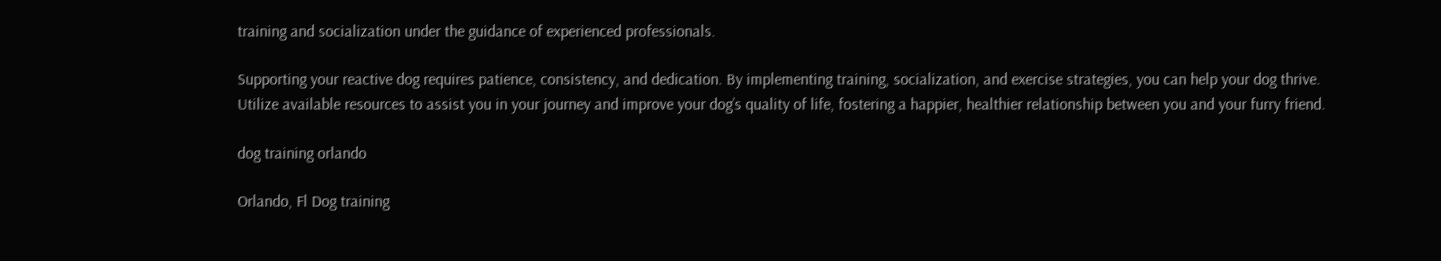training and socialization under the guidance of experienced professionals.

Supporting your reactive dog requires patience, consistency, and dedication. By implementing training, socialization, and exercise strategies, you can help your dog thrive. Utilize available resources to assist you in your journey and improve your dog’s quality of life, fostering a happier, healthier relationship between you and your furry friend.

dog training orlando

Orlando, Fl Dog training